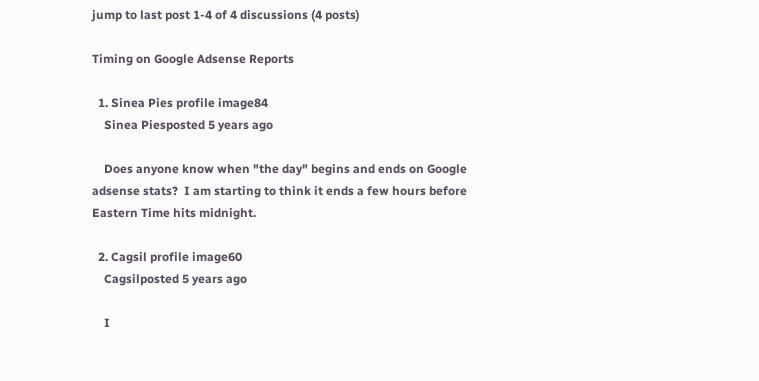jump to last post 1-4 of 4 discussions (4 posts)

Timing on Google Adsense Reports

  1. Sinea Pies profile image84
    Sinea Piesposted 5 years ago

    Does anyone know when "the day" begins and ends on Google adsense stats?  I am starting to think it ends a few hours before Eastern Time hits midnight.

  2. Cagsil profile image60
    Cagsilposted 5 years ago

    I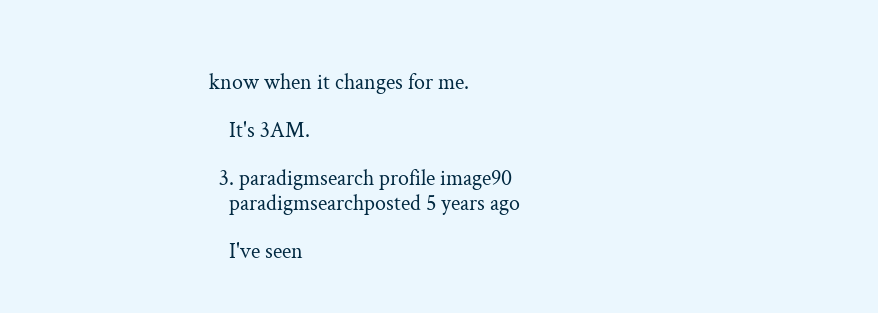know when it changes for me.

    It's 3AM.

  3. paradigmsearch profile image90
    paradigmsearchposted 5 years ago

    I've seen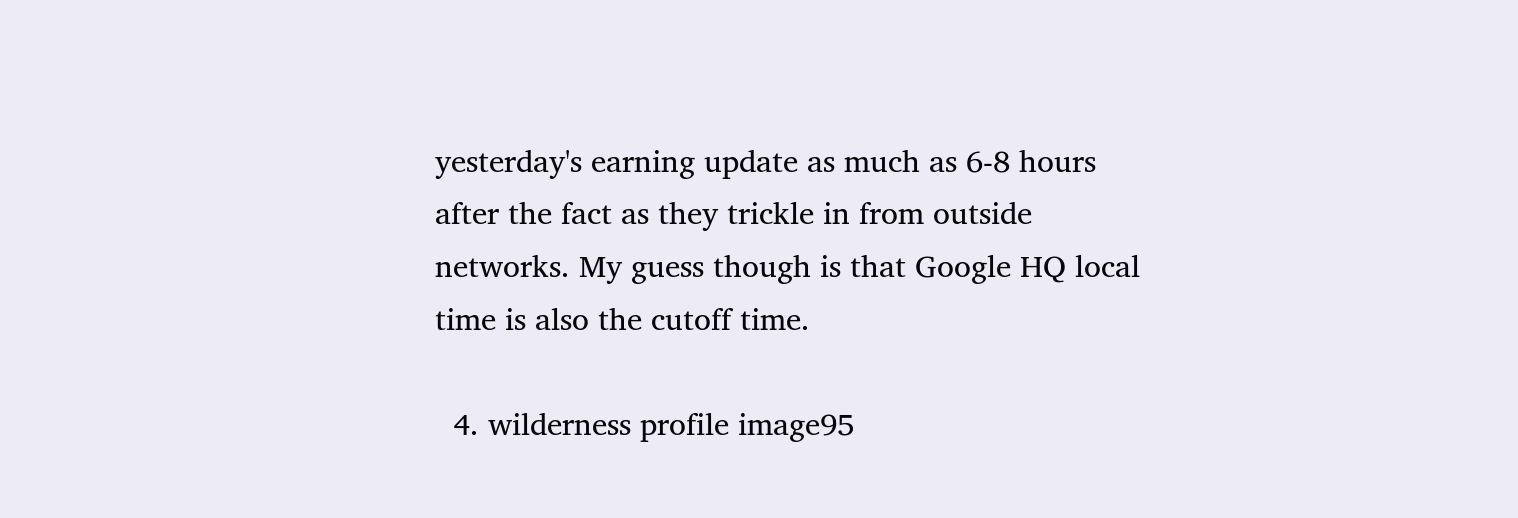yesterday's earning update as much as 6-8 hours after the fact as they trickle in from outside networks. My guess though is that Google HQ local time is also the cutoff time.

  4. wilderness profile image95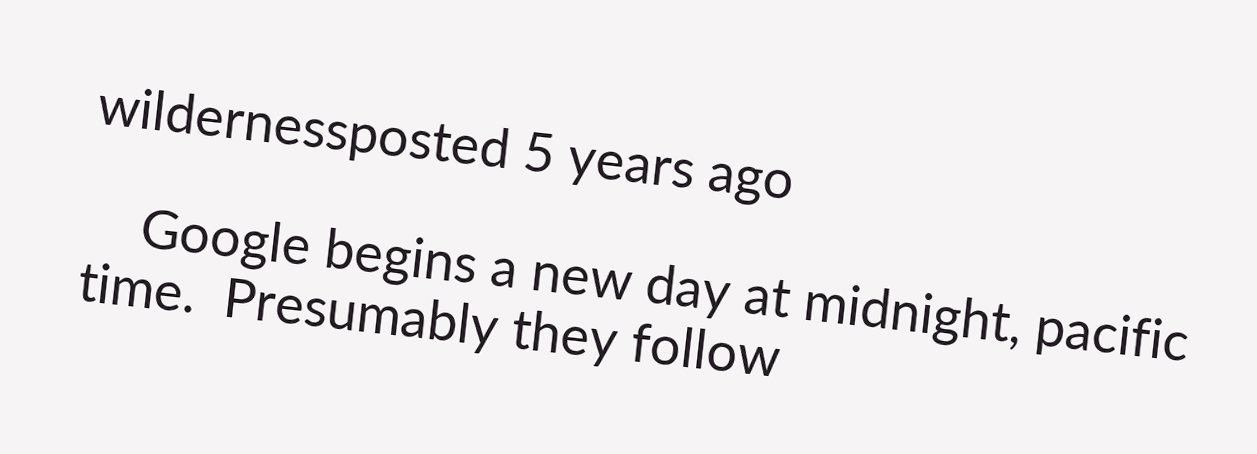wildernessposted 5 years ago

    Google begins a new day at midnight, pacific time.  Presumably they follow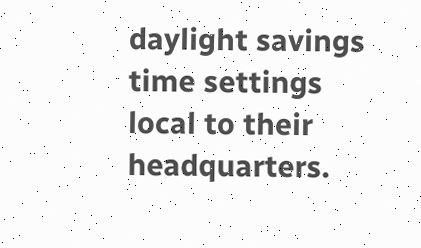daylight savings time settings local to their headquarters.